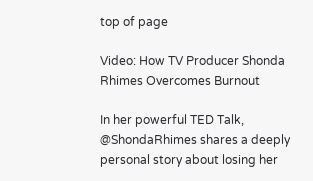top of page

Video: How TV Producer Shonda Rhimes Overcomes Burnout

In her powerful TED Talk, @ShondaRhimes shares a deeply personal story about losing her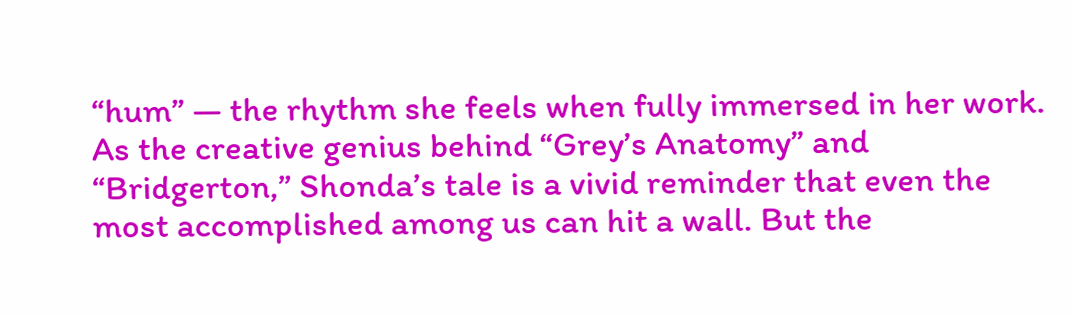“hum” — the rhythm she feels when fully immersed in her work. As the creative genius behind “Grey’s Anatomy” and “Bridgerton,” Shonda’s tale is a vivid reminder that even the most accomplished among us can hit a wall. But the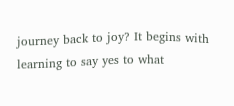journey back to joy? It begins with learning to say yes to what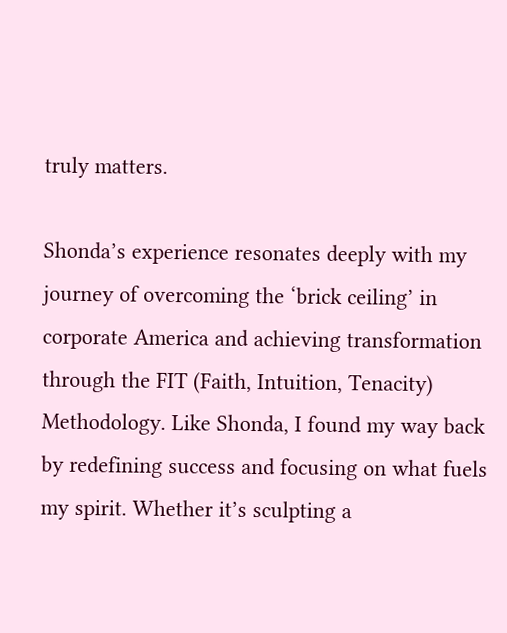truly matters.

Shonda’s experience resonates deeply with my journey of overcoming the ‘brick ceiling’ in corporate America and achieving transformation through the FIT (Faith, Intuition, Tenacity) Methodology. Like Shonda, I found my way back by redefining success and focusing on what fuels my spirit. Whether it’s sculpting a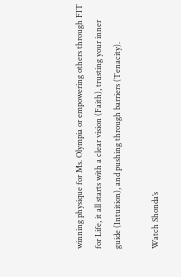winning physique for Ms. Olympia or empowering others through FIT for Life, it all starts with a clear vision (Faith), trusting your inner guide (Intuition), and pushing through barriers (Tenacity).

Watch Shonda’s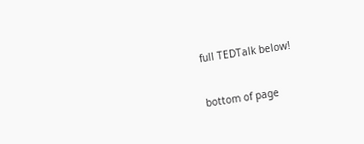full TEDTalk below!


bottom of page